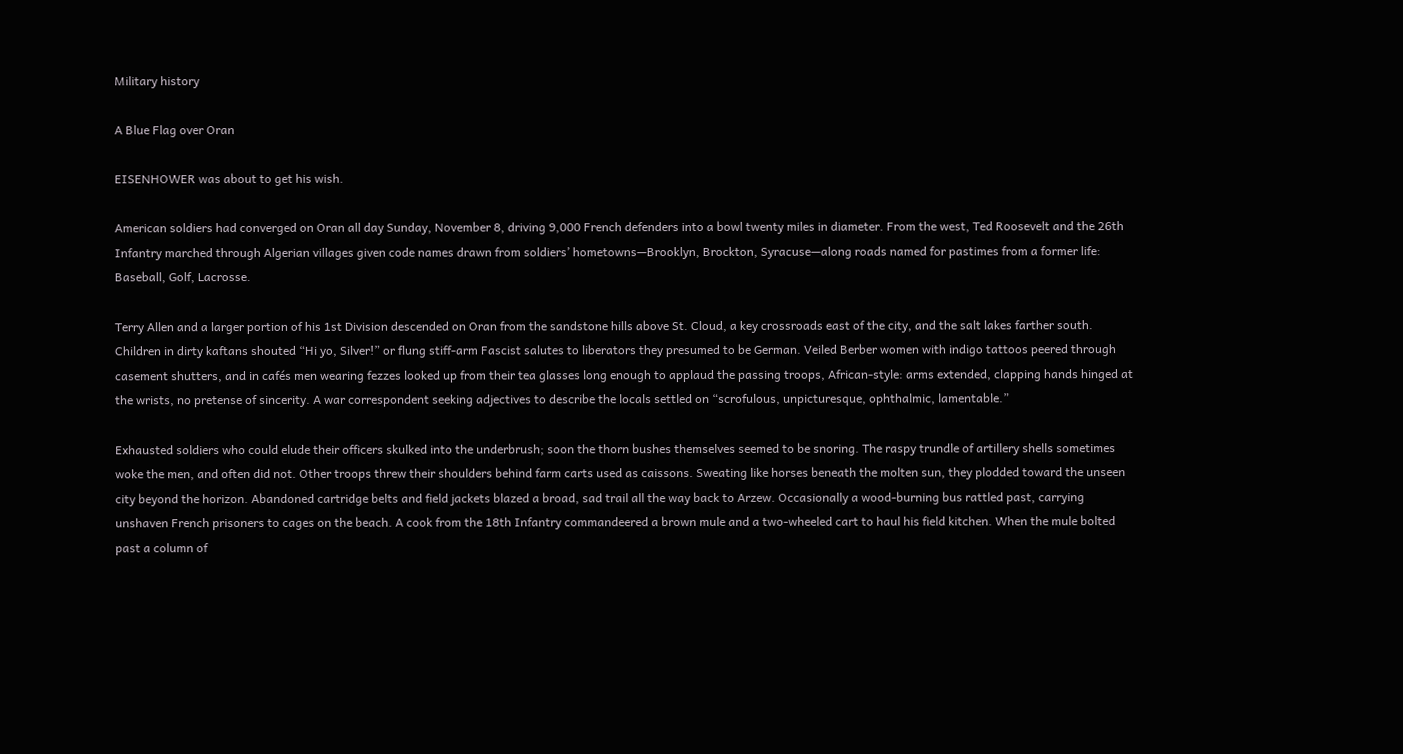Military history

A Blue Flag over Oran

EISENHOWER was about to get his wish.

American soldiers had converged on Oran all day Sunday, November 8, driving 9,000 French defenders into a bowl twenty miles in diameter. From the west, Ted Roosevelt and the 26th Infantry marched through Algerian villages given code names drawn from soldiers’ hometowns—Brooklyn, Brockton, Syracuse—along roads named for pastimes from a former life: Baseball, Golf, Lacrosse.

Terry Allen and a larger portion of his 1st Division descended on Oran from the sandstone hills above St. Cloud, a key crossroads east of the city, and the salt lakes farther south. Children in dirty kaftans shouted “Hi yo, Silver!” or flung stiff-arm Fascist salutes to liberators they presumed to be German. Veiled Berber women with indigo tattoos peered through casement shutters, and in cafés men wearing fezzes looked up from their tea glasses long enough to applaud the passing troops, African-style: arms extended, clapping hands hinged at the wrists, no pretense of sincerity. A war correspondent seeking adjectives to describe the locals settled on “scrofulous, unpicturesque, ophthalmic, lamentable.”

Exhausted soldiers who could elude their officers skulked into the underbrush; soon the thorn bushes themselves seemed to be snoring. The raspy trundle of artillery shells sometimes woke the men, and often did not. Other troops threw their shoulders behind farm carts used as caissons. Sweating like horses beneath the molten sun, they plodded toward the unseen city beyond the horizon. Abandoned cartridge belts and field jackets blazed a broad, sad trail all the way back to Arzew. Occasionally a wood-burning bus rattled past, carrying unshaven French prisoners to cages on the beach. A cook from the 18th Infantry commandeered a brown mule and a two-wheeled cart to haul his field kitchen. When the mule bolted past a column of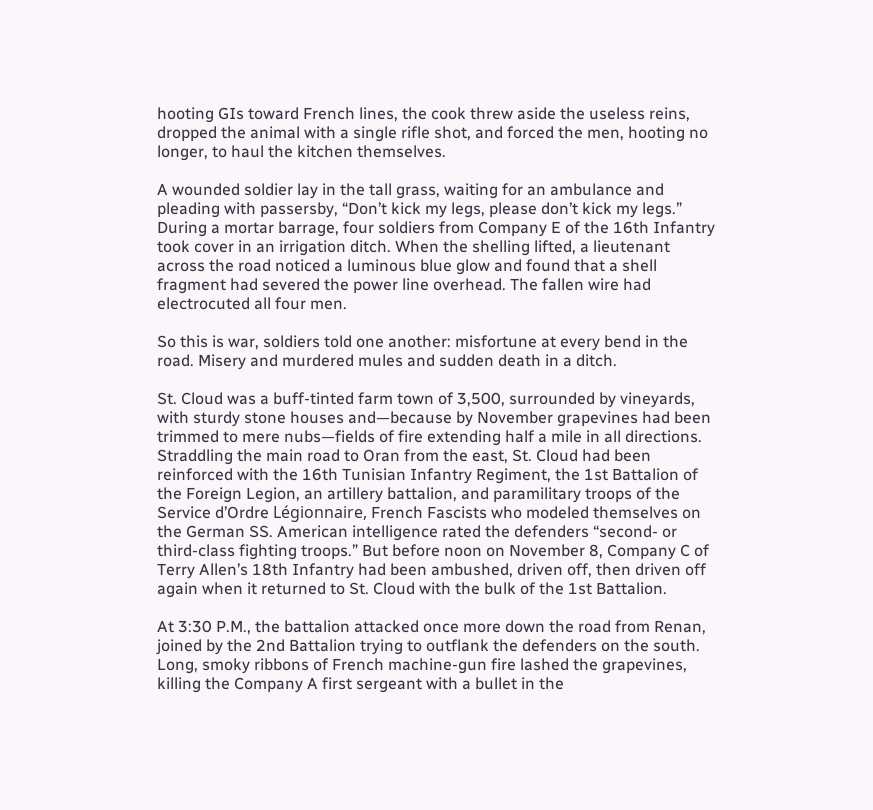hooting GIs toward French lines, the cook threw aside the useless reins, dropped the animal with a single rifle shot, and forced the men, hooting no longer, to haul the kitchen themselves.

A wounded soldier lay in the tall grass, waiting for an ambulance and pleading with passersby, “Don’t kick my legs, please don’t kick my legs.” During a mortar barrage, four soldiers from Company E of the 16th Infantry took cover in an irrigation ditch. When the shelling lifted, a lieutenant across the road noticed a luminous blue glow and found that a shell fragment had severed the power line overhead. The fallen wire had electrocuted all four men.

So this is war, soldiers told one another: misfortune at every bend in the road. Misery and murdered mules and sudden death in a ditch.

St. Cloud was a buff-tinted farm town of 3,500, surrounded by vineyards, with sturdy stone houses and—because by November grapevines had been trimmed to mere nubs—fields of fire extending half a mile in all directions. Straddling the main road to Oran from the east, St. Cloud had been reinforced with the 16th Tunisian Infantry Regiment, the 1st Battalion of the Foreign Legion, an artillery battalion, and paramilitary troops of the Service d’Ordre Légionnaire, French Fascists who modeled themselves on the German SS. American intelligence rated the defenders “second- or third-class fighting troops.” But before noon on November 8, Company C of Terry Allen’s 18th Infantry had been ambushed, driven off, then driven off again when it returned to St. Cloud with the bulk of the 1st Battalion.

At 3:30 P.M., the battalion attacked once more down the road from Renan, joined by the 2nd Battalion trying to outflank the defenders on the south. Long, smoky ribbons of French machine-gun fire lashed the grapevines, killing the Company A first sergeant with a bullet in the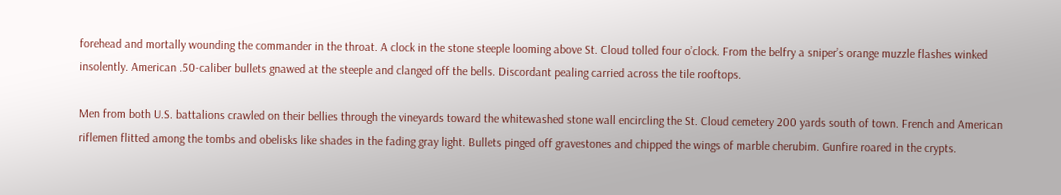forehead and mortally wounding the commander in the throat. A clock in the stone steeple looming above St. Cloud tolled four o’clock. From the belfry a sniper’s orange muzzle flashes winked insolently. American .50-caliber bullets gnawed at the steeple and clanged off the bells. Discordant pealing carried across the tile rooftops.

Men from both U.S. battalions crawled on their bellies through the vineyards toward the whitewashed stone wall encircling the St. Cloud cemetery 200 yards south of town. French and American riflemen flitted among the tombs and obelisks like shades in the fading gray light. Bullets pinged off gravestones and chipped the wings of marble cherubim. Gunfire roared in the crypts.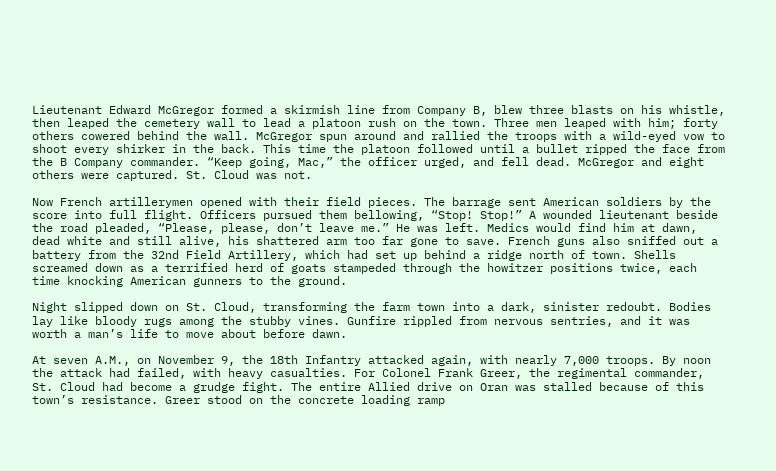Lieutenant Edward McGregor formed a skirmish line from Company B, blew three blasts on his whistle, then leaped the cemetery wall to lead a platoon rush on the town. Three men leaped with him; forty others cowered behind the wall. McGregor spun around and rallied the troops with a wild-eyed vow to shoot every shirker in the back. This time the platoon followed until a bullet ripped the face from the B Company commander. “Keep going, Mac,” the officer urged, and fell dead. McGregor and eight others were captured. St. Cloud was not.

Now French artillerymen opened with their field pieces. The barrage sent American soldiers by the score into full flight. Officers pursued them bellowing, “Stop! Stop!” A wounded lieutenant beside the road pleaded, “Please, please, don’t leave me.” He was left. Medics would find him at dawn, dead white and still alive, his shattered arm too far gone to save. French guns also sniffed out a battery from the 32nd Field Artillery, which had set up behind a ridge north of town. Shells screamed down as a terrified herd of goats stampeded through the howitzer positions twice, each time knocking American gunners to the ground.

Night slipped down on St. Cloud, transforming the farm town into a dark, sinister redoubt. Bodies lay like bloody rugs among the stubby vines. Gunfire rippled from nervous sentries, and it was worth a man’s life to move about before dawn.

At seven A.M., on November 9, the 18th Infantry attacked again, with nearly 7,000 troops. By noon the attack had failed, with heavy casualties. For Colonel Frank Greer, the regimental commander, St. Cloud had become a grudge fight. The entire Allied drive on Oran was stalled because of this town’s resistance. Greer stood on the concrete loading ramp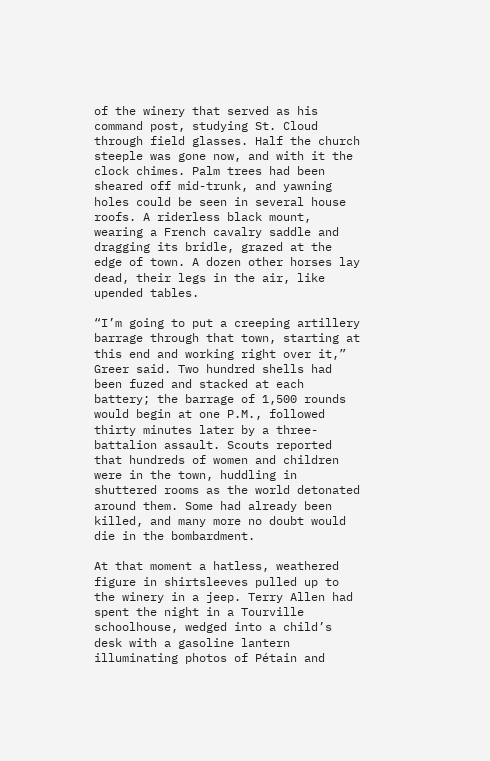of the winery that served as his command post, studying St. Cloud through field glasses. Half the church steeple was gone now, and with it the clock chimes. Palm trees had been sheared off mid-trunk, and yawning holes could be seen in several house roofs. A riderless black mount, wearing a French cavalry saddle and dragging its bridle, grazed at the edge of town. A dozen other horses lay dead, their legs in the air, like upended tables.

“I’m going to put a creeping artillery barrage through that town, starting at this end and working right over it,” Greer said. Two hundred shells had been fuzed and stacked at each battery; the barrage of 1,500 rounds would begin at one P.M., followed thirty minutes later by a three-battalion assault. Scouts reported that hundreds of women and children were in the town, huddling in shuttered rooms as the world detonated around them. Some had already been killed, and many more no doubt would die in the bombardment.

At that moment a hatless, weathered figure in shirtsleeves pulled up to the winery in a jeep. Terry Allen had spent the night in a Tourville schoolhouse, wedged into a child’s desk with a gasoline lantern illuminating photos of Pétain and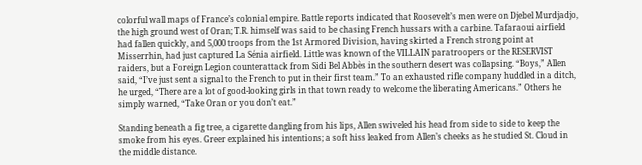colorful wall maps of France’s colonial empire. Battle reports indicated that Roosevelt’s men were on Djebel Murdjadjo, the high ground west of Oran; T.R. himself was said to be chasing French hussars with a carbine. Tafaraoui airfield had fallen quickly, and 5,000 troops from the 1st Armored Division, having skirted a French strong point at Misserrhin, had just captured La Sénia airfield. Little was known of the VILLAIN paratroopers or the RESERVIST raiders, but a Foreign Legion counterattack from Sidi Bel Abbès in the southern desert was collapsing. “Boys,” Allen said, “I’ve just sent a signal to the French to put in their first team.” To an exhausted rifle company huddled in a ditch, he urged, “There are a lot of good-looking girls in that town ready to welcome the liberating Americans.” Others he simply warned, “Take Oran or you don’t eat.”

Standing beneath a fig tree, a cigarette dangling from his lips, Allen swiveled his head from side to side to keep the smoke from his eyes. Greer explained his intentions; a soft hiss leaked from Allen’s cheeks as he studied St. Cloud in the middle distance.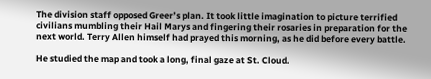The division staff opposed Greer’s plan. It took little imagination to picture terrified civilians mumbling their Hail Marys and fingering their rosaries in preparation for the next world. Terry Allen himself had prayed this morning, as he did before every battle.

He studied the map and took a long, final gaze at St. Cloud.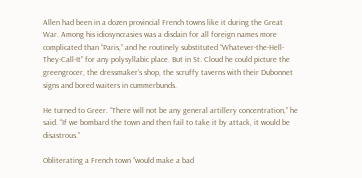Allen had been in a dozen provincial French towns like it during the Great War. Among his idiosyncrasies was a disdain for all foreign names more complicated than “Paris,” and he routinely substituted “Whatever-the-Hell-They-Call-It” for any polysyllabic place. But in St. Cloud he could picture the greengrocer, the dressmaker’s shop, the scruffy taverns with their Dubonnet signs and bored waiters in cummerbunds.

He turned to Greer. “There will not be any general artillery concentration,” he said. “If we bombard the town and then fail to take it by attack, it would be disastrous.”

Obliterating a French town “would make a bad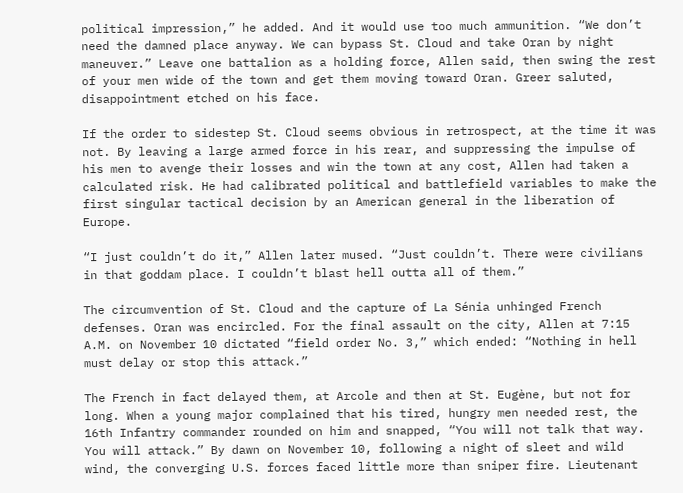political impression,” he added. And it would use too much ammunition. “We don’t need the damned place anyway. We can bypass St. Cloud and take Oran by night maneuver.” Leave one battalion as a holding force, Allen said, then swing the rest of your men wide of the town and get them moving toward Oran. Greer saluted, disappointment etched on his face.

If the order to sidestep St. Cloud seems obvious in retrospect, at the time it was not. By leaving a large armed force in his rear, and suppressing the impulse of his men to avenge their losses and win the town at any cost, Allen had taken a calculated risk. He had calibrated political and battlefield variables to make the first singular tactical decision by an American general in the liberation of Europe.

“I just couldn’t do it,” Allen later mused. “Just couldn’t. There were civilians in that goddam place. I couldn’t blast hell outta all of them.”

The circumvention of St. Cloud and the capture of La Sénia unhinged French defenses. Oran was encircled. For the final assault on the city, Allen at 7:15 A.M. on November 10 dictated “field order No. 3,” which ended: “Nothing in hell must delay or stop this attack.”

The French in fact delayed them, at Arcole and then at St. Eugène, but not for long. When a young major complained that his tired, hungry men needed rest, the 16th Infantry commander rounded on him and snapped, “You will not talk that way. You will attack.” By dawn on November 10, following a night of sleet and wild wind, the converging U.S. forces faced little more than sniper fire. Lieutenant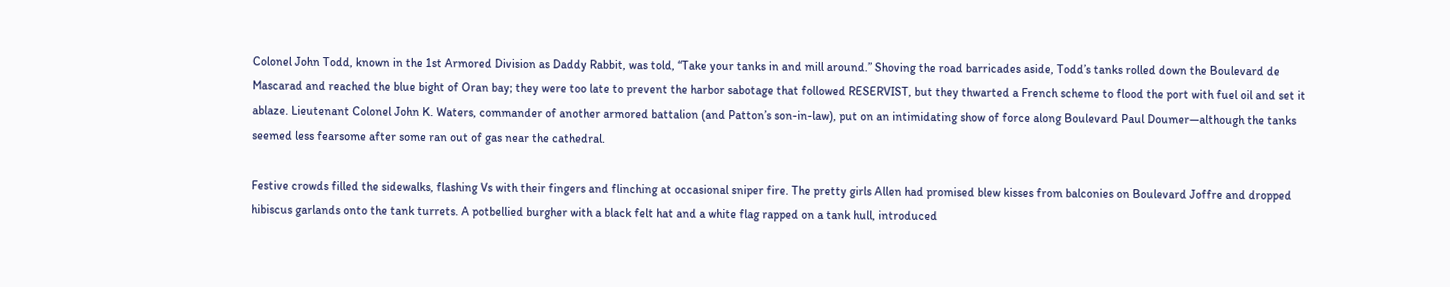Colonel John Todd, known in the 1st Armored Division as Daddy Rabbit, was told, “Take your tanks in and mill around.” Shoving the road barricades aside, Todd’s tanks rolled down the Boulevard de Mascarad and reached the blue bight of Oran bay; they were too late to prevent the harbor sabotage that followed RESERVIST, but they thwarted a French scheme to flood the port with fuel oil and set it ablaze. Lieutenant Colonel John K. Waters, commander of another armored battalion (and Patton’s son-in-law), put on an intimidating show of force along Boulevard Paul Doumer—although the tanks seemed less fearsome after some ran out of gas near the cathedral.

Festive crowds filled the sidewalks, flashing Vs with their fingers and flinching at occasional sniper fire. The pretty girls Allen had promised blew kisses from balconies on Boulevard Joffre and dropped hibiscus garlands onto the tank turrets. A potbellied burgher with a black felt hat and a white flag rapped on a tank hull, introduced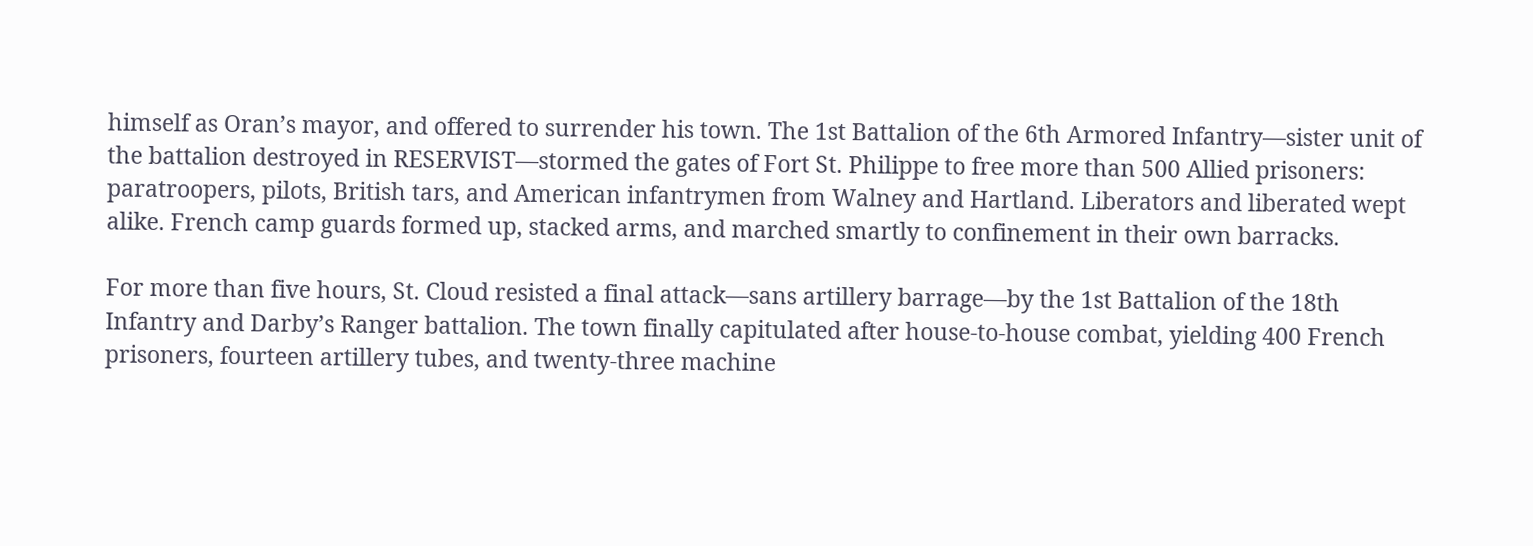himself as Oran’s mayor, and offered to surrender his town. The 1st Battalion of the 6th Armored Infantry—sister unit of the battalion destroyed in RESERVIST—stormed the gates of Fort St. Philippe to free more than 500 Allied prisoners: paratroopers, pilots, British tars, and American infantrymen from Walney and Hartland. Liberators and liberated wept alike. French camp guards formed up, stacked arms, and marched smartly to confinement in their own barracks.

For more than five hours, St. Cloud resisted a final attack—sans artillery barrage—by the 1st Battalion of the 18th Infantry and Darby’s Ranger battalion. The town finally capitulated after house-to-house combat, yielding 400 French prisoners, fourteen artillery tubes, and twenty-three machine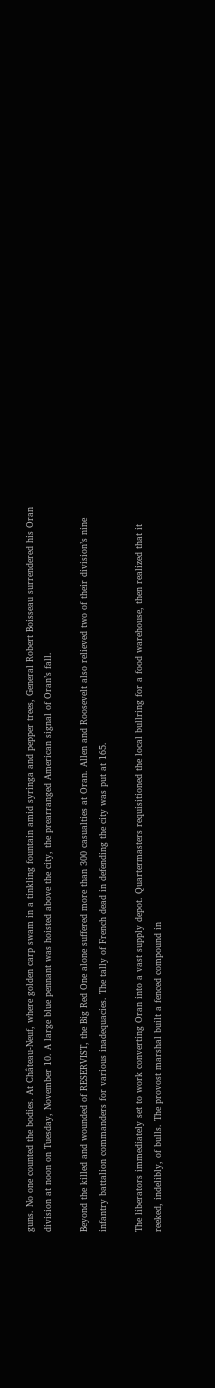guns. No one counted the bodies. At Château-Neuf, where golden carp swam in a tinkling fountain amid syringa and pepper trees, General Robert Boisseau surrendered his Oran division at noon on Tuesday, November 10. A large blue pennant was hoisted above the city, the prearranged American signal of Oran’s fall.

Beyond the killed and wounded of RESERVIST, the Big Red One alone suffered more than 300 casualties at Oran. Allen and Roosevelt also relieved two of their division’s nine infantry battalion commanders for various inadequacies. The tally of French dead in defending the city was put at 165.

The liberators immediately set to work converting Oran into a vast supply depot. Quartermasters requisitioned the local bullring for a food warehouse, then realized that it reeked, indelibly, of bulls. The provost marshal built a fenced compound in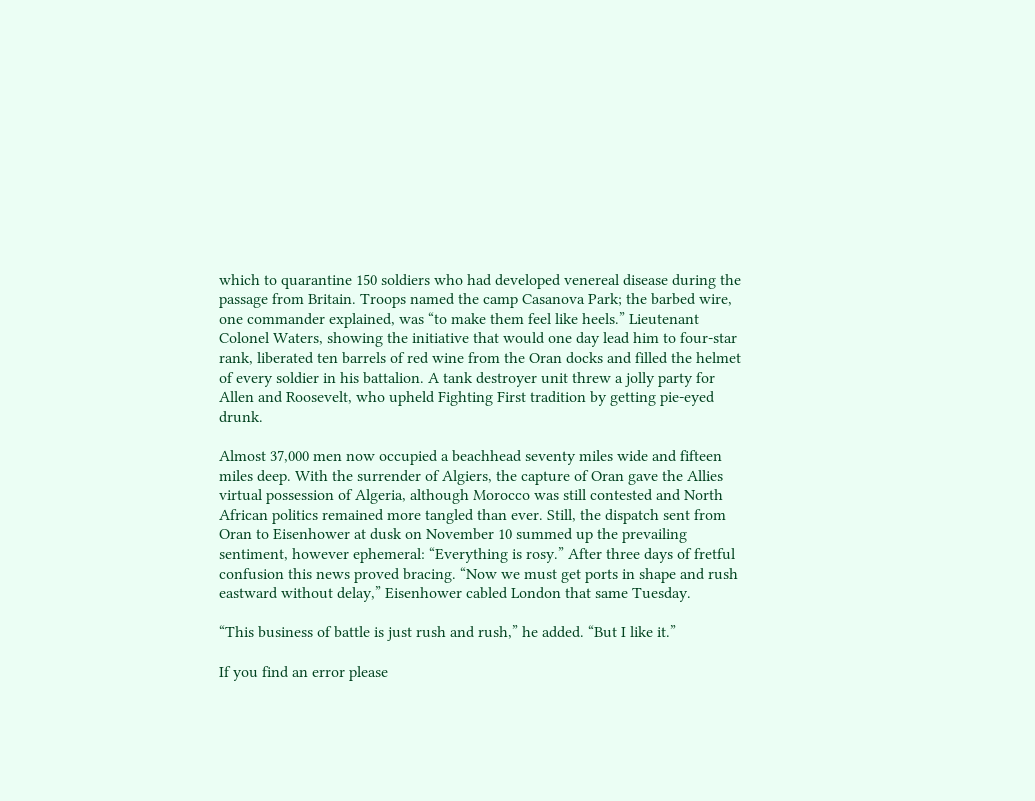which to quarantine 150 soldiers who had developed venereal disease during the passage from Britain. Troops named the camp Casanova Park; the barbed wire, one commander explained, was “to make them feel like heels.” Lieutenant Colonel Waters, showing the initiative that would one day lead him to four-star rank, liberated ten barrels of red wine from the Oran docks and filled the helmet of every soldier in his battalion. A tank destroyer unit threw a jolly party for Allen and Roosevelt, who upheld Fighting First tradition by getting pie-eyed drunk.

Almost 37,000 men now occupied a beachhead seventy miles wide and fifteen miles deep. With the surrender of Algiers, the capture of Oran gave the Allies virtual possession of Algeria, although Morocco was still contested and North African politics remained more tangled than ever. Still, the dispatch sent from Oran to Eisenhower at dusk on November 10 summed up the prevailing sentiment, however ephemeral: “Everything is rosy.” After three days of fretful confusion this news proved bracing. “Now we must get ports in shape and rush eastward without delay,” Eisenhower cabled London that same Tuesday.

“This business of battle is just rush and rush,” he added. “But I like it.”

If you find an error please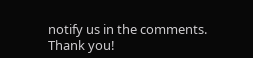notify us in the comments. Thank you!